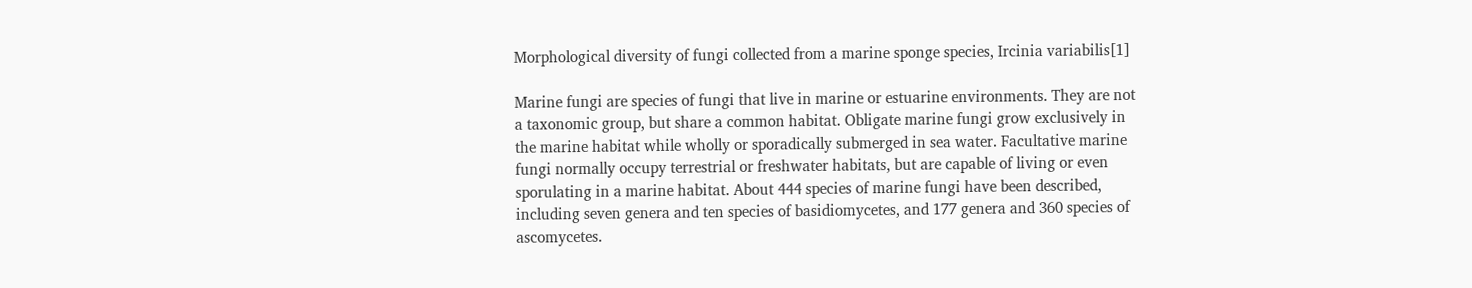Morphological diversity of fungi collected from a marine sponge species, Ircinia variabilis[1]

Marine fungi are species of fungi that live in marine or estuarine environments. They are not a taxonomic group, but share a common habitat. Obligate marine fungi grow exclusively in the marine habitat while wholly or sporadically submerged in sea water. Facultative marine fungi normally occupy terrestrial or freshwater habitats, but are capable of living or even sporulating in a marine habitat. About 444 species of marine fungi have been described, including seven genera and ten species of basidiomycetes, and 177 genera and 360 species of ascomycetes.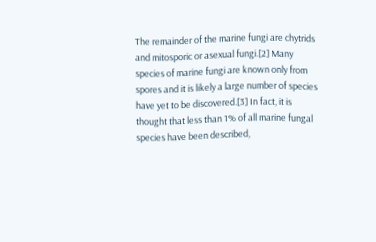The remainder of the marine fungi are chytrids and mitosporic or asexual fungi.[2] Many species of marine fungi are known only from spores and it is likely a large number of species have yet to be discovered.[3] In fact, it is thought that less than 1% of all marine fungal species have been described,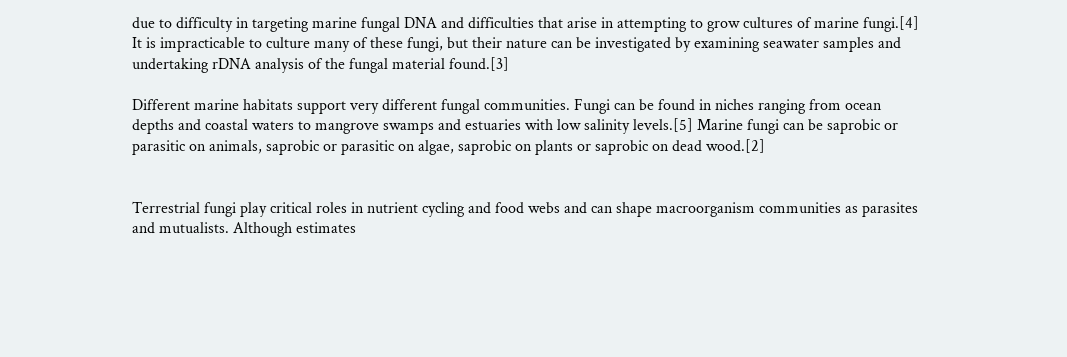due to difficulty in targeting marine fungal DNA and difficulties that arise in attempting to grow cultures of marine fungi.[4] It is impracticable to culture many of these fungi, but their nature can be investigated by examining seawater samples and undertaking rDNA analysis of the fungal material found.[3]

Different marine habitats support very different fungal communities. Fungi can be found in niches ranging from ocean depths and coastal waters to mangrove swamps and estuaries with low salinity levels.[5] Marine fungi can be saprobic or parasitic on animals, saprobic or parasitic on algae, saprobic on plants or saprobic on dead wood.[2]


Terrestrial fungi play critical roles in nutrient cycling and food webs and can shape macroorganism communities as parasites and mutualists. Although estimates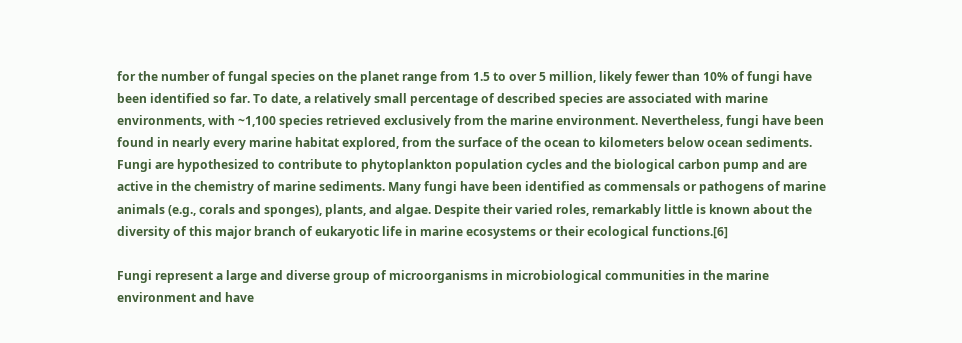for the number of fungal species on the planet range from 1.5 to over 5 million, likely fewer than 10% of fungi have been identified so far. To date, a relatively small percentage of described species are associated with marine environments, with ~1,100 species retrieved exclusively from the marine environment. Nevertheless, fungi have been found in nearly every marine habitat explored, from the surface of the ocean to kilometers below ocean sediments. Fungi are hypothesized to contribute to phytoplankton population cycles and the biological carbon pump and are active in the chemistry of marine sediments. Many fungi have been identified as commensals or pathogens of marine animals (e.g., corals and sponges), plants, and algae. Despite their varied roles, remarkably little is known about the diversity of this major branch of eukaryotic life in marine ecosystems or their ecological functions.[6]

Fungi represent a large and diverse group of microorganisms in microbiological communities in the marine environment and have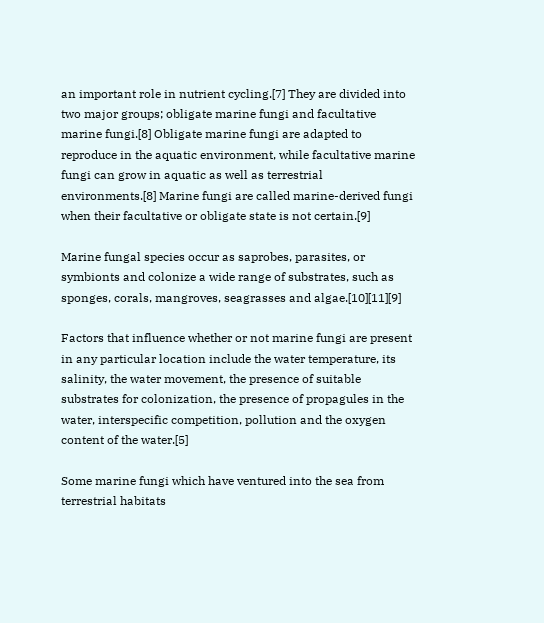an important role in nutrient cycling.[7] They are divided into two major groups; obligate marine fungi and facultative marine fungi.[8] Obligate marine fungi are adapted to reproduce in the aquatic environment, while facultative marine fungi can grow in aquatic as well as terrestrial environments.[8] Marine fungi are called marine-derived fungi when their facultative or obligate state is not certain.[9]

Marine fungal species occur as saprobes, parasites, or symbionts and colonize a wide range of substrates, such as sponges, corals, mangroves, seagrasses and algae.[10][11][9]

Factors that influence whether or not marine fungi are present in any particular location include the water temperature, its salinity, the water movement, the presence of suitable substrates for colonization, the presence of propagules in the water, interspecific competition, pollution and the oxygen content of the water.[5]

Some marine fungi which have ventured into the sea from terrestrial habitats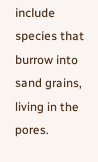include species that burrow into sand grains, living in the pores.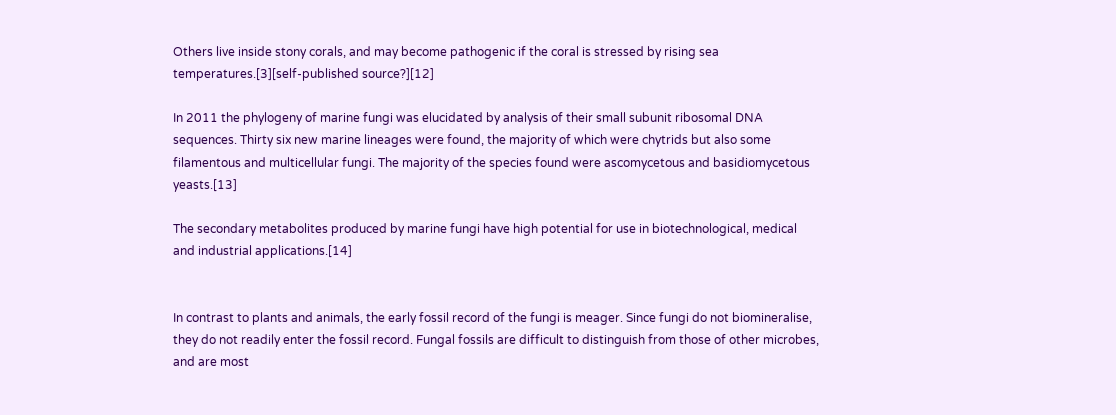Others live inside stony corals, and may become pathogenic if the coral is stressed by rising sea temperatures.[3][self-published source?][12]

In 2011 the phylogeny of marine fungi was elucidated by analysis of their small subunit ribosomal DNA sequences. Thirty six new marine lineages were found, the majority of which were chytrids but also some filamentous and multicellular fungi. The majority of the species found were ascomycetous and basidiomycetous yeasts.[13]

The secondary metabolites produced by marine fungi have high potential for use in biotechnological, medical and industrial applications.[14]


In contrast to plants and animals, the early fossil record of the fungi is meager. Since fungi do not biomineralise, they do not readily enter the fossil record. Fungal fossils are difficult to distinguish from those of other microbes, and are most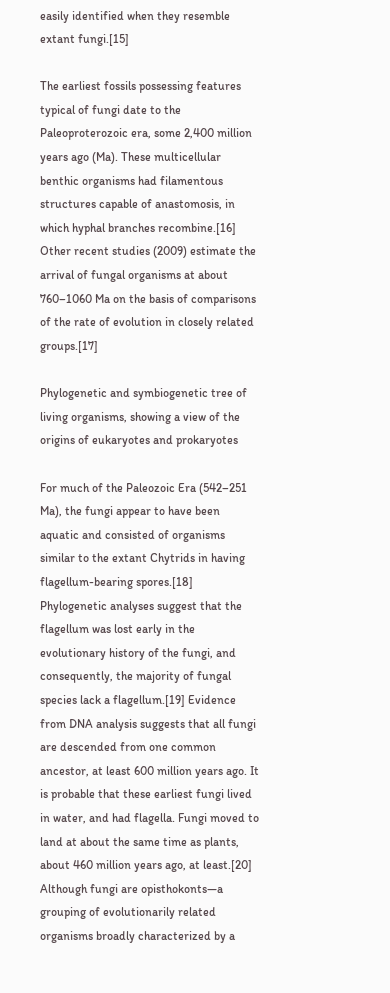easily identified when they resemble extant fungi.[15]

The earliest fossils possessing features typical of fungi date to the Paleoproterozoic era, some 2,400 million years ago (Ma). These multicellular benthic organisms had filamentous structures capable of anastomosis, in which hyphal branches recombine.[16] Other recent studies (2009) estimate the arrival of fungal organisms at about 760–1060 Ma on the basis of comparisons of the rate of evolution in closely related groups.[17]

Phylogenetic and symbiogenetic tree of living organisms, showing a view of the origins of eukaryotes and prokaryotes

For much of the Paleozoic Era (542–251 Ma), the fungi appear to have been aquatic and consisted of organisms similar to the extant Chytrids in having flagellum-bearing spores.[18] Phylogenetic analyses suggest that the flagellum was lost early in the evolutionary history of the fungi, and consequently, the majority of fungal species lack a flagellum.[19] Evidence from DNA analysis suggests that all fungi are descended from one common ancestor, at least 600 million years ago. It is probable that these earliest fungi lived in water, and had flagella. Fungi moved to land at about the same time as plants, about 460 million years ago, at least.[20] Although fungi are opisthokonts—a grouping of evolutionarily related organisms broadly characterized by a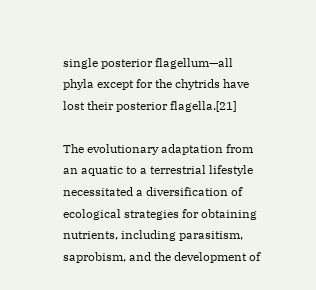single posterior flagellum—all phyla except for the chytrids have lost their posterior flagella.[21]

The evolutionary adaptation from an aquatic to a terrestrial lifestyle necessitated a diversification of ecological strategies for obtaining nutrients, including parasitism, saprobism, and the development of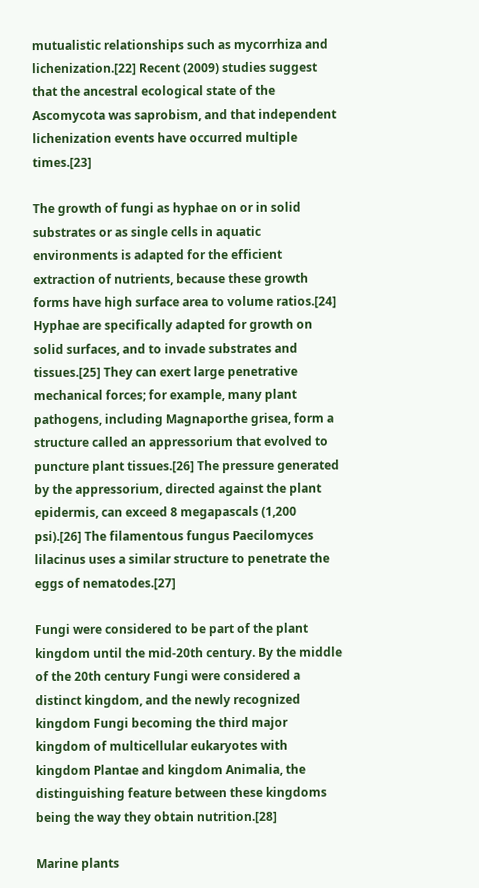mutualistic relationships such as mycorrhiza and lichenization.[22] Recent (2009) studies suggest that the ancestral ecological state of the Ascomycota was saprobism, and that independent lichenization events have occurred multiple times.[23]

The growth of fungi as hyphae on or in solid substrates or as single cells in aquatic environments is adapted for the efficient extraction of nutrients, because these growth forms have high surface area to volume ratios.[24] Hyphae are specifically adapted for growth on solid surfaces, and to invade substrates and tissues.[25] They can exert large penetrative mechanical forces; for example, many plant pathogens, including Magnaporthe grisea, form a structure called an appressorium that evolved to puncture plant tissues.[26] The pressure generated by the appressorium, directed against the plant epidermis, can exceed 8 megapascals (1,200 psi).[26] The filamentous fungus Paecilomyces lilacinus uses a similar structure to penetrate the eggs of nematodes.[27]

Fungi were considered to be part of the plant kingdom until the mid-20th century. By the middle of the 20th century Fungi were considered a distinct kingdom, and the newly recognized kingdom Fungi becoming the third major kingdom of multicellular eukaryotes with kingdom Plantae and kingdom Animalia, the distinguishing feature between these kingdoms being the way they obtain nutrition.[28]

Marine plants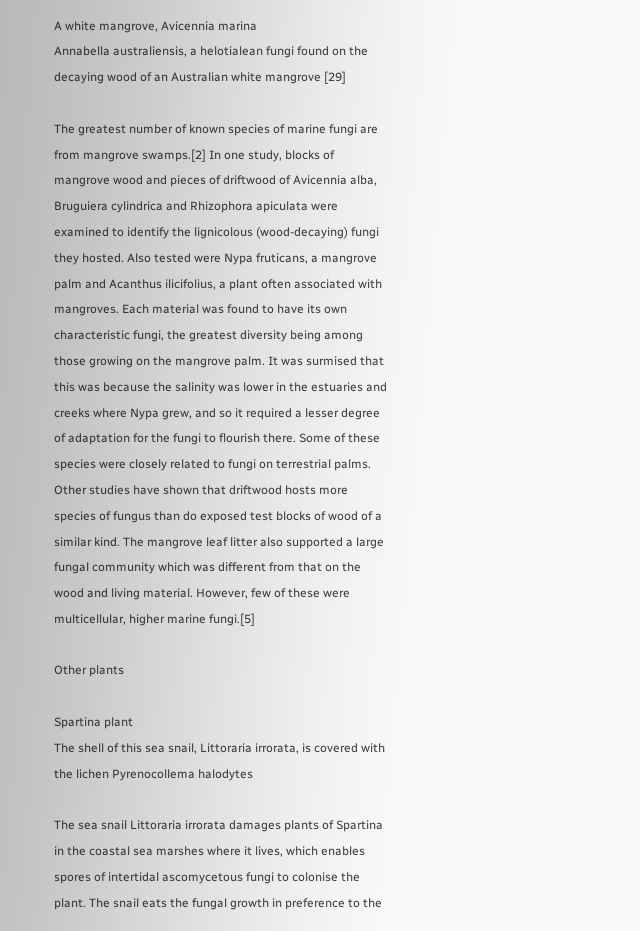A white mangrove, Avicennia marina
Annabella australiensis, a helotialean fungi found on the decaying wood of an Australian white mangrove [29]

The greatest number of known species of marine fungi are from mangrove swamps.[2] In one study, blocks of mangrove wood and pieces of driftwood of Avicennia alba, Bruguiera cylindrica and Rhizophora apiculata were examined to identify the lignicolous (wood-decaying) fungi they hosted. Also tested were Nypa fruticans, a mangrove palm and Acanthus ilicifolius, a plant often associated with mangroves. Each material was found to have its own characteristic fungi, the greatest diversity being among those growing on the mangrove palm. It was surmised that this was because the salinity was lower in the estuaries and creeks where Nypa grew, and so it required a lesser degree of adaptation for the fungi to flourish there. Some of these species were closely related to fungi on terrestrial palms. Other studies have shown that driftwood hosts more species of fungus than do exposed test blocks of wood of a similar kind. The mangrove leaf litter also supported a large fungal community which was different from that on the wood and living material. However, few of these were multicellular, higher marine fungi.[5]

Other plants

Spartina plant
The shell of this sea snail, Littoraria irrorata, is covered with the lichen Pyrenocollema halodytes

The sea snail Littoraria irrorata damages plants of Spartina in the coastal sea marshes where it lives, which enables spores of intertidal ascomycetous fungi to colonise the plant. The snail eats the fungal growth in preference to the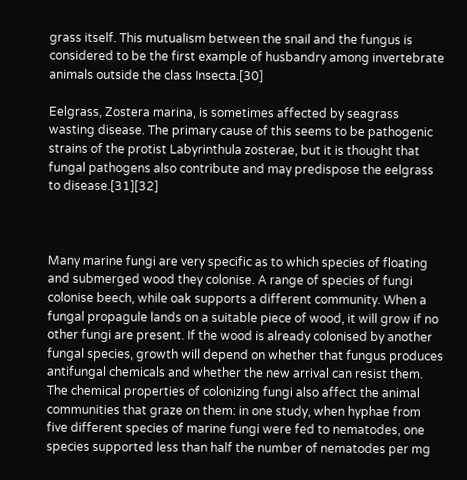grass itself. This mutualism between the snail and the fungus is considered to be the first example of husbandry among invertebrate animals outside the class Insecta.[30]

Eelgrass, Zostera marina, is sometimes affected by seagrass wasting disease. The primary cause of this seems to be pathogenic strains of the protist Labyrinthula zosterae, but it is thought that fungal pathogens also contribute and may predispose the eelgrass to disease.[31][32]



Many marine fungi are very specific as to which species of floating and submerged wood they colonise. A range of species of fungi colonise beech, while oak supports a different community. When a fungal propagule lands on a suitable piece of wood, it will grow if no other fungi are present. If the wood is already colonised by another fungal species, growth will depend on whether that fungus produces antifungal chemicals and whether the new arrival can resist them. The chemical properties of colonizing fungi also affect the animal communities that graze on them: in one study, when hyphae from five different species of marine fungi were fed to nematodes, one species supported less than half the number of nematodes per mg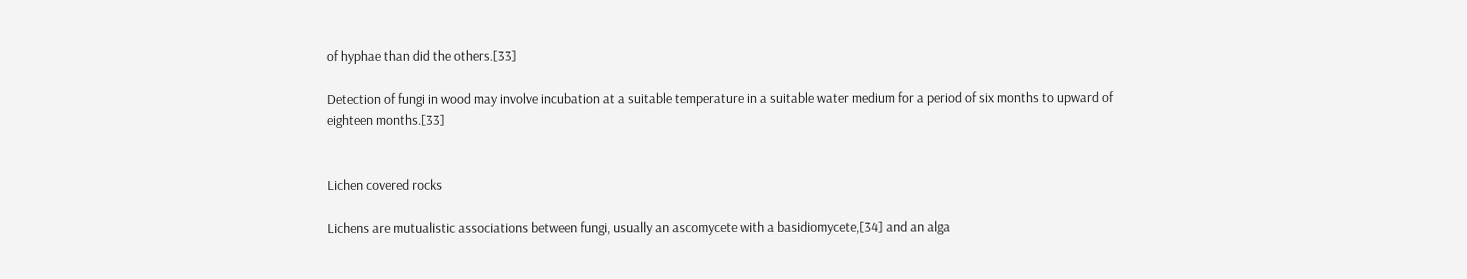of hyphae than did the others.[33]

Detection of fungi in wood may involve incubation at a suitable temperature in a suitable water medium for a period of six months to upward of eighteen months.[33]


Lichen covered rocks

Lichens are mutualistic associations between fungi, usually an ascomycete with a basidiomycete,[34] and an alga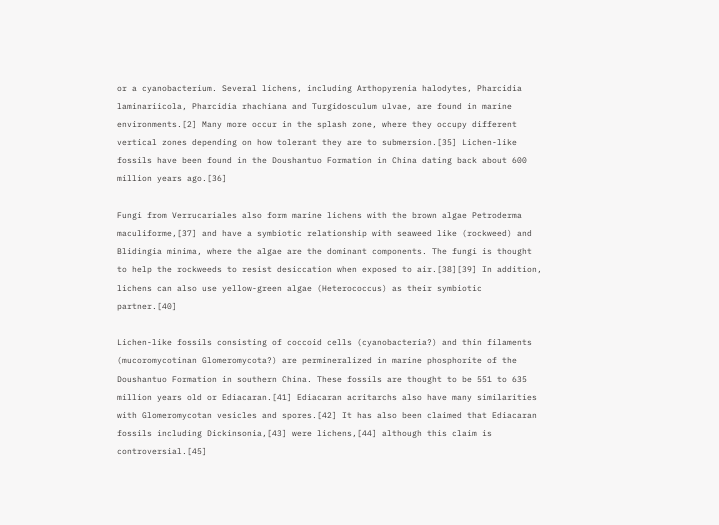or a cyanobacterium. Several lichens, including Arthopyrenia halodytes, Pharcidia laminariicola, Pharcidia rhachiana and Turgidosculum ulvae, are found in marine environments.[2] Many more occur in the splash zone, where they occupy different vertical zones depending on how tolerant they are to submersion.[35] Lichen-like fossils have been found in the Doushantuo Formation in China dating back about 600 million years ago.[36]

Fungi from Verrucariales also form marine lichens with the brown algae Petroderma maculiforme,[37] and have a symbiotic relationship with seaweed like (rockweed) and Blidingia minima, where the algae are the dominant components. The fungi is thought to help the rockweeds to resist desiccation when exposed to air.[38][39] In addition, lichens can also use yellow-green algae (Heterococcus) as their symbiotic partner.[40]

Lichen-like fossils consisting of coccoid cells (cyanobacteria?) and thin filaments (mucoromycotinan Glomeromycota?) are permineralized in marine phosphorite of the Doushantuo Formation in southern China. These fossils are thought to be 551 to 635 million years old or Ediacaran.[41] Ediacaran acritarchs also have many similarities with Glomeromycotan vesicles and spores.[42] It has also been claimed that Ediacaran fossils including Dickinsonia,[43] were lichens,[44] although this claim is controversial.[45]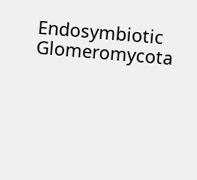Endosymbiotic Glomeromycota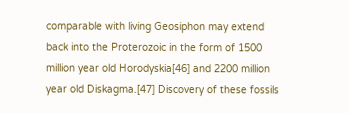comparable with living Geosiphon may extend back into the Proterozoic in the form of 1500 million year old Horodyskia[46] and 2200 million year old Diskagma.[47] Discovery of these fossils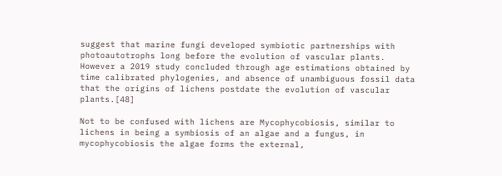suggest that marine fungi developed symbiotic partnerships with photoautotrophs long before the evolution of vascular plants. However a 2019 study concluded through age estimations obtained by time calibrated phylogenies, and absence of unambiguous fossil data that the origins of lichens postdate the evolution of vascular plants.[48]

Not to be confused with lichens are Mycophycobiosis, similar to lichens in being a symbiosis of an algae and a fungus, in mycophycobiosis the algae forms the external,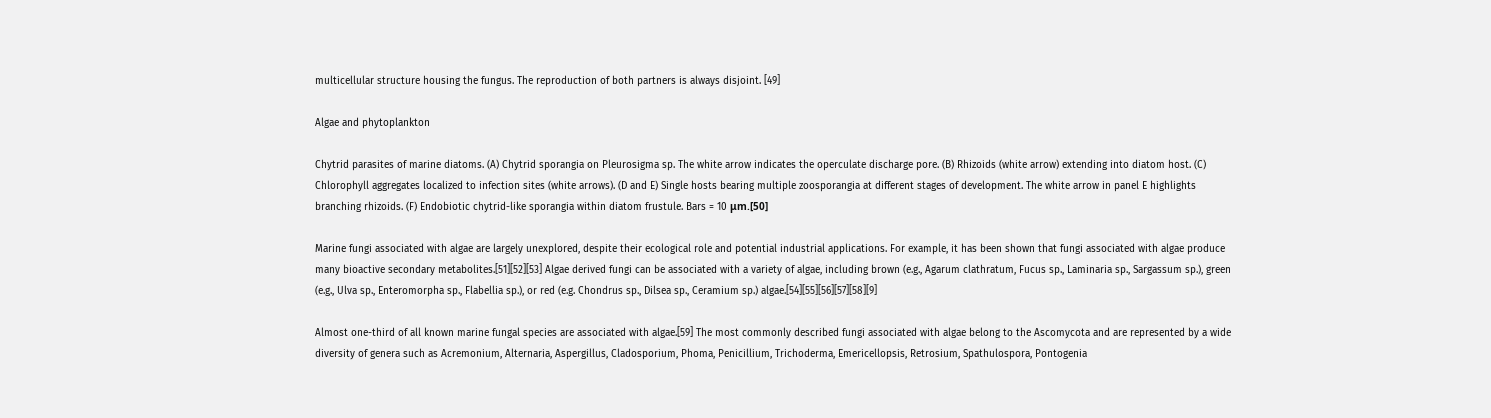multicellular structure housing the fungus. The reproduction of both partners is always disjoint. [49]

Algae and phytoplankton

Chytrid parasites of marine diatoms. (A) Chytrid sporangia on Pleurosigma sp. The white arrow indicates the operculate discharge pore. (B) Rhizoids (white arrow) extending into diatom host. (C) Chlorophyll aggregates localized to infection sites (white arrows). (D and E) Single hosts bearing multiple zoosporangia at different stages of development. The white arrow in panel E highlights branching rhizoids. (F) Endobiotic chytrid-like sporangia within diatom frustule. Bars = 10 μm.[50]

Marine fungi associated with algae are largely unexplored, despite their ecological role and potential industrial applications. For example, it has been shown that fungi associated with algae produce many bioactive secondary metabolites.[51][52][53] Algae derived fungi can be associated with a variety of algae, including brown (e.g., Agarum clathratum, Fucus sp., Laminaria sp., Sargassum sp.), green (e.g., Ulva sp., Enteromorpha sp., Flabellia sp.), or red (e.g. Chondrus sp., Dilsea sp., Ceramium sp.) algae.[54][55][56][57][58][9]

Almost one-third of all known marine fungal species are associated with algae.[59] The most commonly described fungi associated with algae belong to the Ascomycota and are represented by a wide diversity of genera such as Acremonium, Alternaria, Aspergillus, Cladosporium, Phoma, Penicillium, Trichoderma, Emericellopsis, Retrosium, Spathulospora, Pontogenia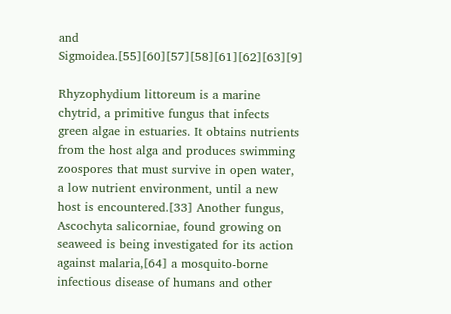and Sigmoidea.[55][60][57][58][61][62][63][9]

Rhyzophydium littoreum is a marine chytrid, a primitive fungus that infects green algae in estuaries. It obtains nutrients from the host alga and produces swimming zoospores that must survive in open water, a low nutrient environment, until a new host is encountered.[33] Another fungus, Ascochyta salicorniae, found growing on seaweed is being investigated for its action against malaria,[64] a mosquito-borne infectious disease of humans and other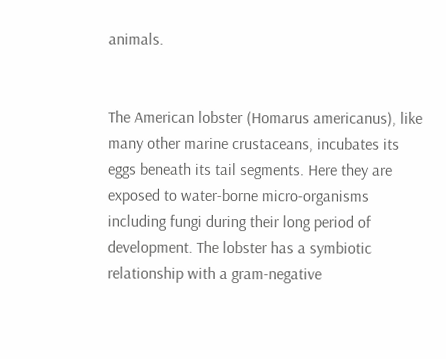animals.


The American lobster (Homarus americanus), like many other marine crustaceans, incubates its eggs beneath its tail segments. Here they are exposed to water-borne micro-organisms including fungi during their long period of development. The lobster has a symbiotic relationship with a gram-negative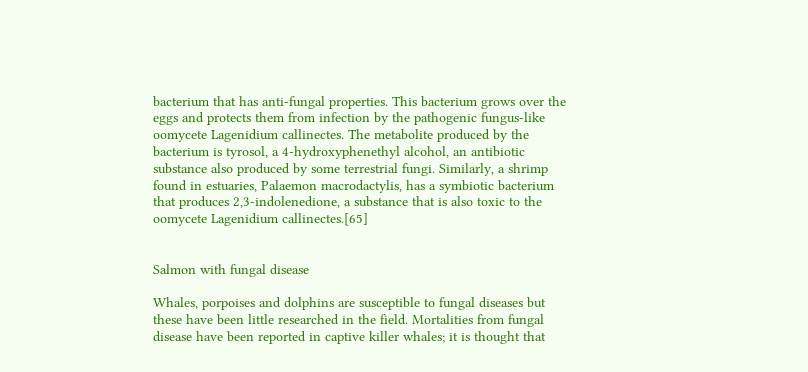bacterium that has anti-fungal properties. This bacterium grows over the eggs and protects them from infection by the pathogenic fungus-like oomycete Lagenidium callinectes. The metabolite produced by the bacterium is tyrosol, a 4-hydroxyphenethyl alcohol, an antibiotic substance also produced by some terrestrial fungi. Similarly, a shrimp found in estuaries, Palaemon macrodactylis, has a symbiotic bacterium that produces 2,3-indolenedione, a substance that is also toxic to the oomycete Lagenidium callinectes.[65]


Salmon with fungal disease

Whales, porpoises and dolphins are susceptible to fungal diseases but these have been little researched in the field. Mortalities from fungal disease have been reported in captive killer whales; it is thought that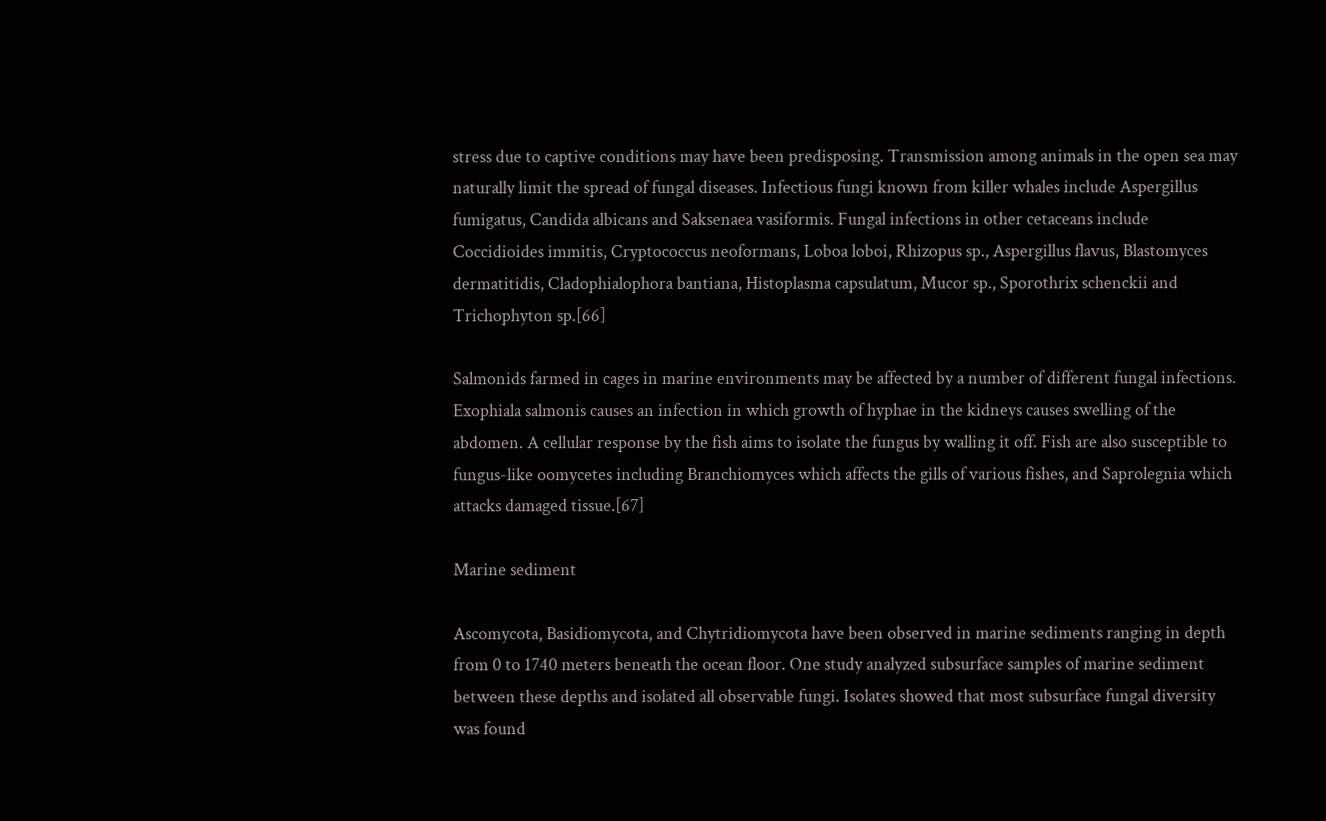stress due to captive conditions may have been predisposing. Transmission among animals in the open sea may naturally limit the spread of fungal diseases. Infectious fungi known from killer whales include Aspergillus fumigatus, Candida albicans and Saksenaea vasiformis. Fungal infections in other cetaceans include Coccidioides immitis, Cryptococcus neoformans, Loboa loboi, Rhizopus sp., Aspergillus flavus, Blastomyces dermatitidis, Cladophialophora bantiana, Histoplasma capsulatum, Mucor sp., Sporothrix schenckii and Trichophyton sp.[66]

Salmonids farmed in cages in marine environments may be affected by a number of different fungal infections. Exophiala salmonis causes an infection in which growth of hyphae in the kidneys causes swelling of the abdomen. A cellular response by the fish aims to isolate the fungus by walling it off. Fish are also susceptible to fungus-like oomycetes including Branchiomyces which affects the gills of various fishes, and Saprolegnia which attacks damaged tissue.[67]

Marine sediment

Ascomycota, Basidiomycota, and Chytridiomycota have been observed in marine sediments ranging in depth from 0 to 1740 meters beneath the ocean floor. One study analyzed subsurface samples of marine sediment between these depths and isolated all observable fungi. Isolates showed that most subsurface fungal diversity was found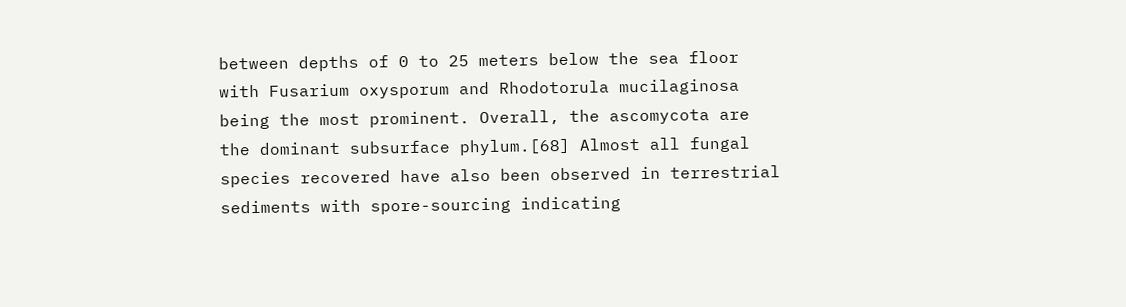between depths of 0 to 25 meters below the sea floor with Fusarium oxysporum and Rhodotorula mucilaginosa being the most prominent. Overall, the ascomycota are the dominant subsurface phylum.[68] Almost all fungal species recovered have also been observed in terrestrial sediments with spore-sourcing indicating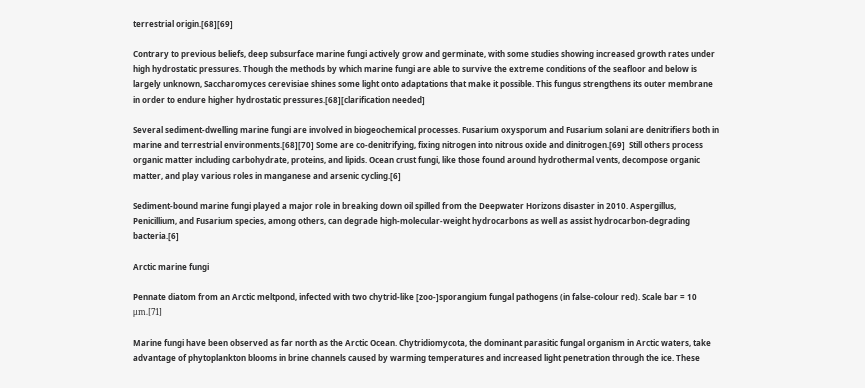terrestrial origin.[68][69]

Contrary to previous beliefs, deep subsurface marine fungi actively grow and germinate, with some studies showing increased growth rates under high hydrostatic pressures. Though the methods by which marine fungi are able to survive the extreme conditions of the seafloor and below is largely unknown, Saccharomyces cerevisiae shines some light onto adaptations that make it possible. This fungus strengthens its outer membrane in order to endure higher hydrostatic pressures.[68][clarification needed]

Several sediment-dwelling marine fungi are involved in biogeochemical processes. Fusarium oxysporum and Fusarium solani are denitrifiers both in marine and terrestrial environments.[68][70] Some are co-denitrifying, fixing nitrogen into nitrous oxide and dinitrogen.[69]  Still others process organic matter including carbohydrate, proteins, and lipids. Ocean crust fungi, like those found around hydrothermal vents, decompose organic matter, and play various roles in manganese and arsenic cycling.[6]

Sediment-bound marine fungi played a major role in breaking down oil spilled from the Deepwater Horizons disaster in 2010. Aspergillus, Penicillium, and Fusarium species, among others, can degrade high-molecular-weight hydrocarbons as well as assist hydrocarbon-degrading bacteria.[6]

Arctic marine fungi

Pennate diatom from an Arctic meltpond, infected with two chytrid-like [zoo-]sporangium fungal pathogens (in false-colour red). Scale bar = 10 μm.[71]

Marine fungi have been observed as far north as the Arctic Ocean. Chytridiomycota, the dominant parasitic fungal organism in Arctic waters, take advantage of phytoplankton blooms in brine channels caused by warming temperatures and increased light penetration through the ice. These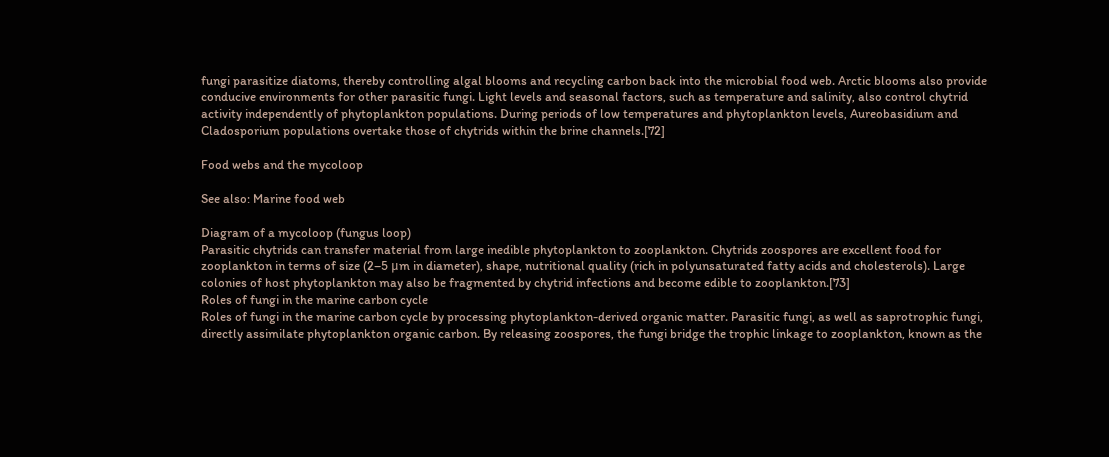fungi parasitize diatoms, thereby controlling algal blooms and recycling carbon back into the microbial food web. Arctic blooms also provide conducive environments for other parasitic fungi. Light levels and seasonal factors, such as temperature and salinity, also control chytrid activity independently of phytoplankton populations. During periods of low temperatures and phytoplankton levels, Aureobasidium and Cladosporium populations overtake those of chytrids within the brine channels.[72]

Food webs and the mycoloop

See also: Marine food web

Diagram of a mycoloop (fungus loop)
Parasitic chytrids can transfer material from large inedible phytoplankton to zooplankton. Chytrids zoospores are excellent food for zooplankton in terms of size (2–5 μm in diameter), shape, nutritional quality (rich in polyunsaturated fatty acids and cholesterols). Large colonies of host phytoplankton may also be fragmented by chytrid infections and become edible to zooplankton.[73]
Roles of fungi in the marine carbon cycle
Roles of fungi in the marine carbon cycle by processing phytoplankton-derived organic matter. Parasitic fungi, as well as saprotrophic fungi, directly assimilate phytoplankton organic carbon. By releasing zoospores, the fungi bridge the trophic linkage to zooplankton, known as the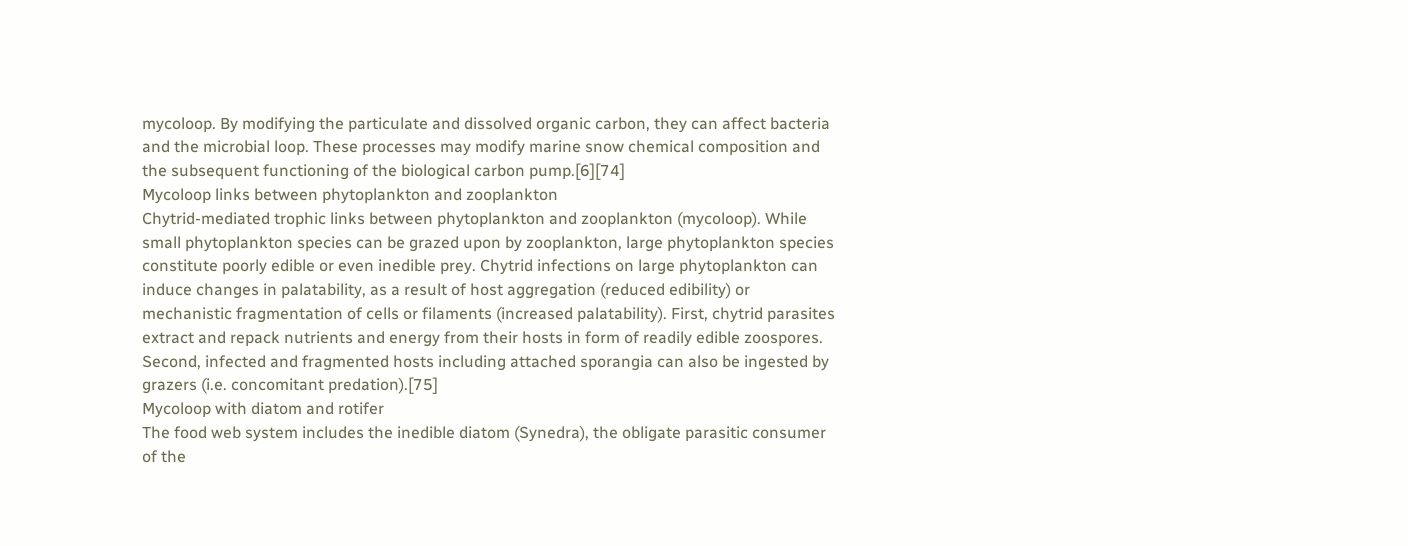mycoloop. By modifying the particulate and dissolved organic carbon, they can affect bacteria and the microbial loop. These processes may modify marine snow chemical composition and the subsequent functioning of the biological carbon pump.[6][74]
Mycoloop links between phytoplankton and zooplankton
Chytrid‐mediated trophic links between phytoplankton and zooplankton (mycoloop). While small phytoplankton species can be grazed upon by zooplankton, large phytoplankton species constitute poorly edible or even inedible prey. Chytrid infections on large phytoplankton can induce changes in palatability, as a result of host aggregation (reduced edibility) or mechanistic fragmentation of cells or filaments (increased palatability). First, chytrid parasites extract and repack nutrients and energy from their hosts in form of readily edible zoospores. Second, infected and fragmented hosts including attached sporangia can also be ingested by grazers (i.e. concomitant predation).[75]
Mycoloop with diatom and rotifer
The food web system includes the inedible diatom (Synedra), the obligate parasitic consumer of the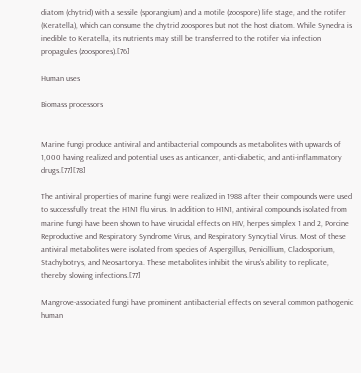diatom (chytrid) with a sessile (sporangium) and a motile (zoospore) life stage, and the rotifer (Keratella), which can consume the chytrid zoospores but not the host diatom. While Synedra is inedible to Keratella, its nutrients may still be transferred to the rotifer via infection propagules (zoospores).[76]

Human uses

Biomass processors


Marine fungi produce antiviral and antibacterial compounds as metabolites with upwards of 1,000 having realized and potential uses as anticancer, anti-diabetic, and anti-inflammatory drugs.[77][78]

The antiviral properties of marine fungi were realized in 1988 after their compounds were used to successfully treat the H1N1 flu virus. In addition to H1N1, antiviral compounds isolated from marine fungi have been shown to have virucidal effects on HIV, herpes simplex 1 and 2, Porcine Reproductive and Respiratory Syndrome Virus, and Respiratory Syncytial Virus. Most of these antiviral metabolites were isolated from species of Aspergillus, Penicillium, Cladosporium, Stachybotrys, and Neosartorya. These metabolites inhibit the virus's ability to replicate, thereby slowing infections.[77]

Mangrove-associated fungi have prominent antibacterial effects on several common pathogenic human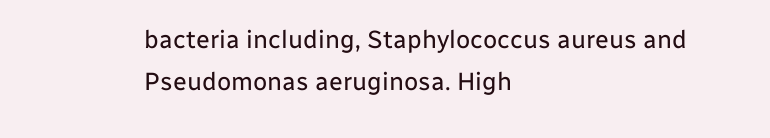bacteria including, Staphylococcus aureus and Pseudomonas aeruginosa. High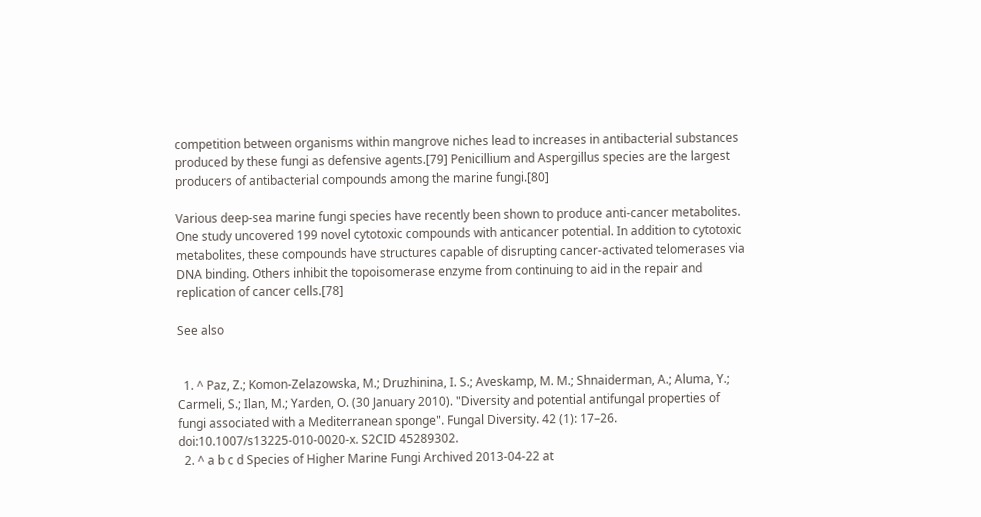competition between organisms within mangrove niches lead to increases in antibacterial substances produced by these fungi as defensive agents.[79] Penicillium and Aspergillus species are the largest producers of antibacterial compounds among the marine fungi.[80]

Various deep-sea marine fungi species have recently been shown to produce anti-cancer metabolites. One study uncovered 199 novel cytotoxic compounds with anticancer potential. In addition to cytotoxic metabolites, these compounds have structures capable of disrupting cancer-activated telomerases via DNA binding. Others inhibit the topoisomerase enzyme from continuing to aid in the repair and replication of cancer cells.[78]

See also


  1. ^ Paz, Z.; Komon-Zelazowska, M.; Druzhinina, I. S.; Aveskamp, M. M.; Shnaiderman, A.; Aluma, Y.; Carmeli, S.; Ilan, M.; Yarden, O. (30 January 2010). "Diversity and potential antifungal properties of fungi associated with a Mediterranean sponge". Fungal Diversity. 42 (1): 17–26. doi:10.1007/s13225-010-0020-x. S2CID 45289302.
  2. ^ a b c d Species of Higher Marine Fungi Archived 2013-04-22 at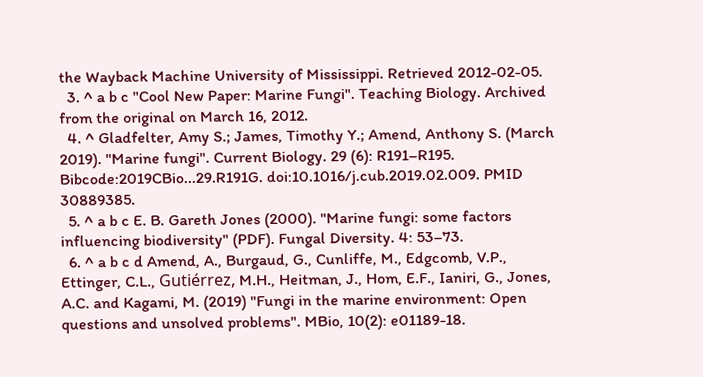the Wayback Machine University of Mississippi. Retrieved 2012-02-05.
  3. ^ a b c "Cool New Paper: Marine Fungi". Teaching Biology. Archived from the original on March 16, 2012.
  4. ^ Gladfelter, Amy S.; James, Timothy Y.; Amend, Anthony S. (March 2019). "Marine fungi". Current Biology. 29 (6): R191–R195. Bibcode:2019CBio...29.R191G. doi:10.1016/j.cub.2019.02.009. PMID 30889385.
  5. ^ a b c E. B. Gareth Jones (2000). "Marine fungi: some factors influencing biodiversity" (PDF). Fungal Diversity. 4: 53–73.
  6. ^ a b c d Amend, A., Burgaud, G., Cunliffe, M., Edgcomb, V.P., Ettinger, C.L., Gutiérrez, M.H., Heitman, J., Hom, E.F., Ianiri, G., Jones, A.C. and Kagami, M. (2019) "Fungi in the marine environment: Open questions and unsolved problems". MBio, 10(2): e01189-18.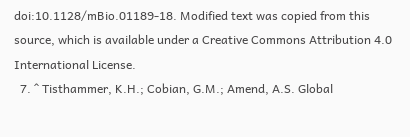doi:10.1128/mBio.01189-18. Modified text was copied from this source, which is available under a Creative Commons Attribution 4.0 International License.
  7. ^ Tisthammer, K.H.; Cobian, G.M.; Amend, A.S. Global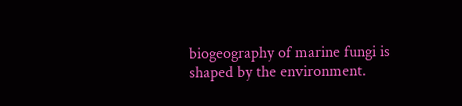biogeography of marine fungi is shaped by the environment.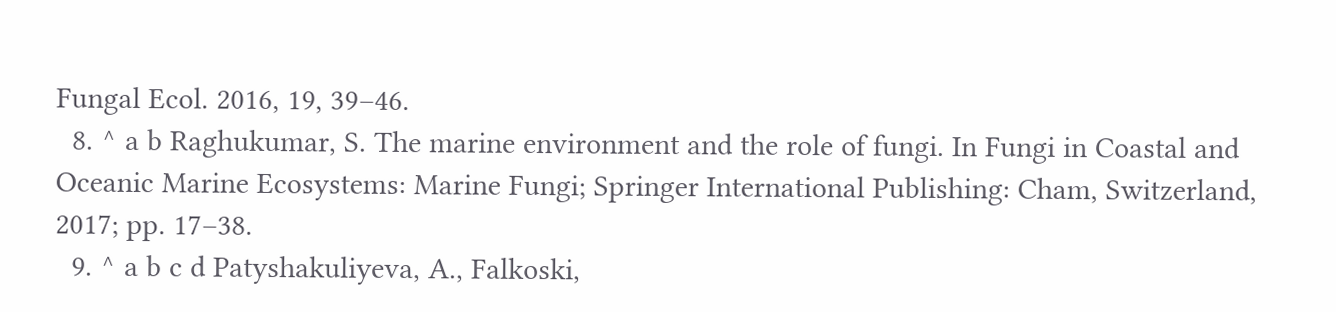Fungal Ecol. 2016, 19, 39–46.
  8. ^ a b Raghukumar, S. The marine environment and the role of fungi. In Fungi in Coastal and Oceanic Marine Ecosystems: Marine Fungi; Springer International Publishing: Cham, Switzerland, 2017; pp. 17–38.
  9. ^ a b c d Patyshakuliyeva, A., Falkoski,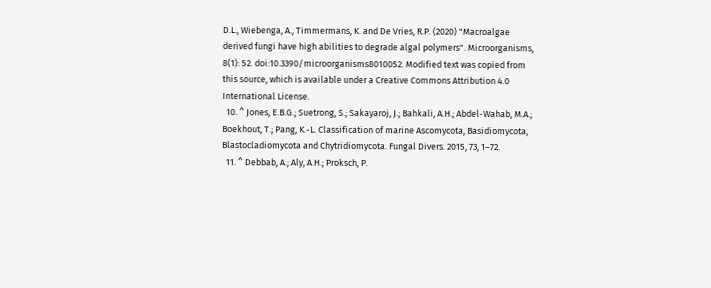D.L., Wiebenga, A., Timmermans, K. and De Vries, R.P. (2020) "Macroalgae derived fungi have high abilities to degrade algal polymers". Microorganisms, 8(1): 52. doi:10.3390/microorganisms8010052. Modified text was copied from this source, which is available under a Creative Commons Attribution 4.0 International License.
  10. ^ Jones, E.B.G.; Suetrong, S.; Sakayaroj, J.; Bahkali, A.H.; Abdel-Wahab, M.A.; Boekhout, T.; Pang, K.-L. Classification of marine Ascomycota, Basidiomycota, Blastocladiomycota and Chytridiomycota. Fungal Divers. 2015, 73, 1–72.
  11. ^ Debbab, A.; Aly, A.H.; Proksch, P.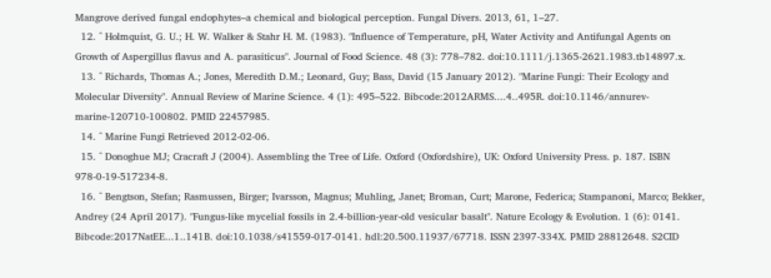Mangrove derived fungal endophytes–a chemical and biological perception. Fungal Divers. 2013, 61, 1–27.
  12. ^ Holmquist, G. U.; H. W. Walker & Stahr H. M. (1983). "Influence of Temperature, pH, Water Activity and Antifungal Agents on Growth of Aspergillus flavus and A. parasiticus". Journal of Food Science. 48 (3): 778–782. doi:10.1111/j.1365-2621.1983.tb14897.x.
  13. ^ Richards, Thomas A.; Jones, Meredith D.M.; Leonard, Guy; Bass, David (15 January 2012). "Marine Fungi: Their Ecology and Molecular Diversity". Annual Review of Marine Science. 4 (1): 495–522. Bibcode:2012ARMS....4..495R. doi:10.1146/annurev-marine-120710-100802. PMID 22457985.
  14. ^ Marine Fungi Retrieved 2012-02-06.
  15. ^ Donoghue MJ; Cracraft J (2004). Assembling the Tree of Life. Oxford (Oxfordshire), UK: Oxford University Press. p. 187. ISBN 978-0-19-517234-8.
  16. ^ Bengtson, Stefan; Rasmussen, Birger; Ivarsson, Magnus; Muhling, Janet; Broman, Curt; Marone, Federica; Stampanoni, Marco; Bekker, Andrey (24 April 2017). "Fungus-like mycelial fossils in 2.4-billion-year-old vesicular basalt". Nature Ecology & Evolution. 1 (6): 0141. Bibcode:2017NatEE...1..141B. doi:10.1038/s41559-017-0141. hdl:20.500.11937/67718. ISSN 2397-334X. PMID 28812648. S2CID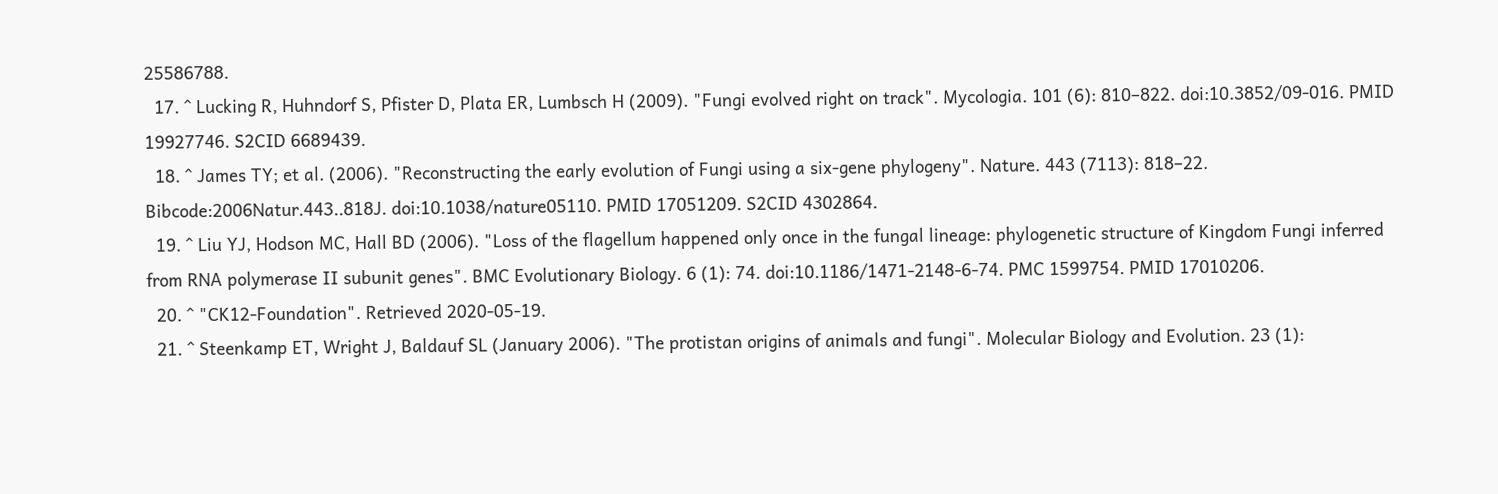25586788.
  17. ^ Lucking R, Huhndorf S, Pfister D, Plata ER, Lumbsch H (2009). "Fungi evolved right on track". Mycologia. 101 (6): 810–822. doi:10.3852/09-016. PMID 19927746. S2CID 6689439.
  18. ^ James TY; et al. (2006). "Reconstructing the early evolution of Fungi using a six-gene phylogeny". Nature. 443 (7113): 818–22. Bibcode:2006Natur.443..818J. doi:10.1038/nature05110. PMID 17051209. S2CID 4302864.
  19. ^ Liu YJ, Hodson MC, Hall BD (2006). "Loss of the flagellum happened only once in the fungal lineage: phylogenetic structure of Kingdom Fungi inferred from RNA polymerase II subunit genes". BMC Evolutionary Biology. 6 (1): 74. doi:10.1186/1471-2148-6-74. PMC 1599754. PMID 17010206.
  20. ^ "CK12-Foundation". Retrieved 2020-05-19.
  21. ^ Steenkamp ET, Wright J, Baldauf SL (January 2006). "The protistan origins of animals and fungi". Molecular Biology and Evolution. 23 (1):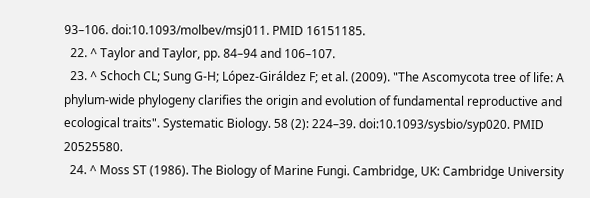93–106. doi:10.1093/molbev/msj011. PMID 16151185.
  22. ^ Taylor and Taylor, pp. 84–94 and 106–107.
  23. ^ Schoch CL; Sung G-H; López-Giráldez F; et al. (2009). "The Ascomycota tree of life: A phylum-wide phylogeny clarifies the origin and evolution of fundamental reproductive and ecological traits". Systematic Biology. 58 (2): 224–39. doi:10.1093/sysbio/syp020. PMID 20525580.
  24. ^ Moss ST (1986). The Biology of Marine Fungi. Cambridge, UK: Cambridge University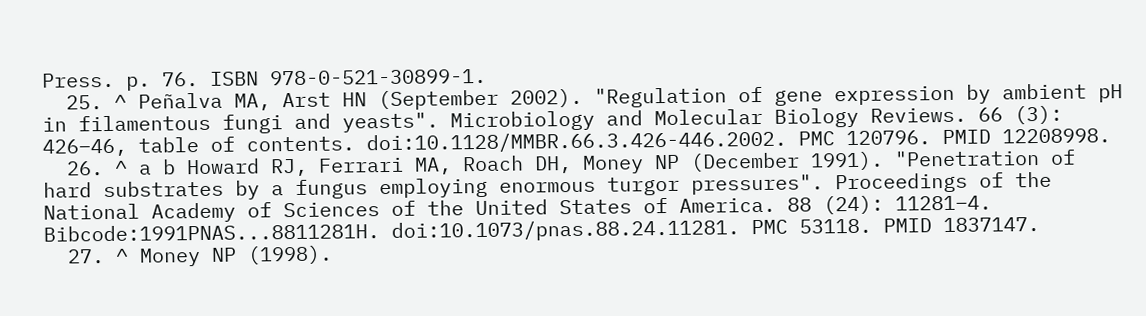Press. p. 76. ISBN 978-0-521-30899-1.
  25. ^ Peñalva MA, Arst HN (September 2002). "Regulation of gene expression by ambient pH in filamentous fungi and yeasts". Microbiology and Molecular Biology Reviews. 66 (3): 426–46, table of contents. doi:10.1128/MMBR.66.3.426-446.2002. PMC 120796. PMID 12208998.
  26. ^ a b Howard RJ, Ferrari MA, Roach DH, Money NP (December 1991). "Penetration of hard substrates by a fungus employing enormous turgor pressures". Proceedings of the National Academy of Sciences of the United States of America. 88 (24): 11281–4. Bibcode:1991PNAS...8811281H. doi:10.1073/pnas.88.24.11281. PMC 53118. PMID 1837147.
  27. ^ Money NP (1998).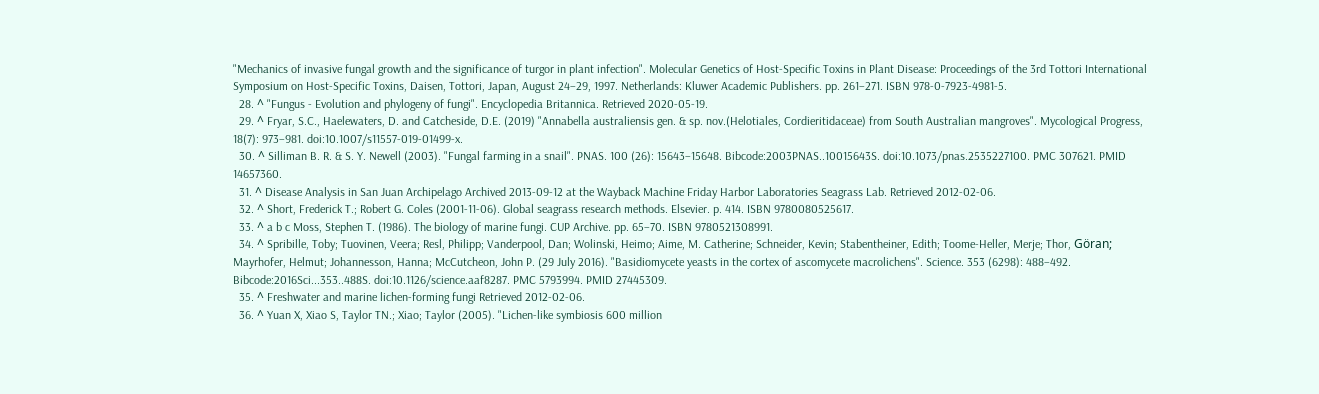"Mechanics of invasive fungal growth and the significance of turgor in plant infection". Molecular Genetics of Host-Specific Toxins in Plant Disease: Proceedings of the 3rd Tottori International Symposium on Host-Specific Toxins, Daisen, Tottori, Japan, August 24–29, 1997. Netherlands: Kluwer Academic Publishers. pp. 261–271. ISBN 978-0-7923-4981-5.
  28. ^ "Fungus - Evolution and phylogeny of fungi". Encyclopedia Britannica. Retrieved 2020-05-19.
  29. ^ Fryar, S.C., Haelewaters, D. and Catcheside, D.E. (2019) "Annabella australiensis gen. & sp. nov.(Helotiales, Cordieritidaceae) from South Australian mangroves". Mycological Progress, 18(7): 973–981. doi:10.1007/s11557-019-01499-x.
  30. ^ Silliman B. R. & S. Y. Newell (2003). "Fungal farming in a snail". PNAS. 100 (26): 15643–15648. Bibcode:2003PNAS..10015643S. doi:10.1073/pnas.2535227100. PMC 307621. PMID 14657360.
  31. ^ Disease Analysis in San Juan Archipelago Archived 2013-09-12 at the Wayback Machine Friday Harbor Laboratories Seagrass Lab. Retrieved 2012-02-06.
  32. ^ Short, Frederick T.; Robert G. Coles (2001-11-06). Global seagrass research methods. Elsevier. p. 414. ISBN 9780080525617.
  33. ^ a b c Moss, Stephen T. (1986). The biology of marine fungi. CUP Archive. pp. 65–70. ISBN 9780521308991.
  34. ^ Spribille, Toby; Tuovinen, Veera; Resl, Philipp; Vanderpool, Dan; Wolinski, Heimo; Aime, M. Catherine; Schneider, Kevin; Stabentheiner, Edith; Toome-Heller, Merje; Thor, Göran; Mayrhofer, Helmut; Johannesson, Hanna; McCutcheon, John P. (29 July 2016). "Basidiomycete yeasts in the cortex of ascomycete macrolichens". Science. 353 (6298): 488–492. Bibcode:2016Sci...353..488S. doi:10.1126/science.aaf8287. PMC 5793994. PMID 27445309.
  35. ^ Freshwater and marine lichen-forming fungi Retrieved 2012-02-06.
  36. ^ Yuan X, Xiao S, Taylor TN.; Xiao; Taylor (2005). "Lichen-like symbiosis 600 million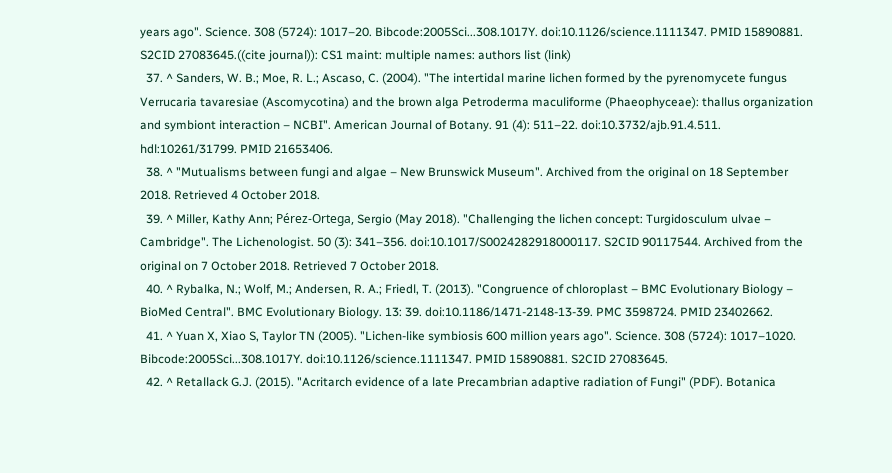years ago". Science. 308 (5724): 1017–20. Bibcode:2005Sci...308.1017Y. doi:10.1126/science.1111347. PMID 15890881. S2CID 27083645.((cite journal)): CS1 maint: multiple names: authors list (link)
  37. ^ Sanders, W. B.; Moe, R. L.; Ascaso, C. (2004). "The intertidal marine lichen formed by the pyrenomycete fungus Verrucaria tavaresiae (Ascomycotina) and the brown alga Petroderma maculiforme (Phaeophyceae): thallus organization and symbiont interaction – NCBI". American Journal of Botany. 91 (4): 511–22. doi:10.3732/ajb.91.4.511. hdl:10261/31799. PMID 21653406.
  38. ^ "Mutualisms between fungi and algae – New Brunswick Museum". Archived from the original on 18 September 2018. Retrieved 4 October 2018.
  39. ^ Miller, Kathy Ann; Pérez-Ortega, Sergio (May 2018). "Challenging the lichen concept: Turgidosculum ulvae – Cambridge". The Lichenologist. 50 (3): 341–356. doi:10.1017/S0024282918000117. S2CID 90117544. Archived from the original on 7 October 2018. Retrieved 7 October 2018.
  40. ^ Rybalka, N.; Wolf, M.; Andersen, R. A.; Friedl, T. (2013). "Congruence of chloroplast – BMC Evolutionary Biology – BioMed Central". BMC Evolutionary Biology. 13: 39. doi:10.1186/1471-2148-13-39. PMC 3598724. PMID 23402662.
  41. ^ Yuan X, Xiao S, Taylor TN (2005). "Lichen-like symbiosis 600 million years ago". Science. 308 (5724): 1017–1020. Bibcode:2005Sci...308.1017Y. doi:10.1126/science.1111347. PMID 15890881. S2CID 27083645.
  42. ^ Retallack G.J. (2015). "Acritarch evidence of a late Precambrian adaptive radiation of Fungi" (PDF). Botanica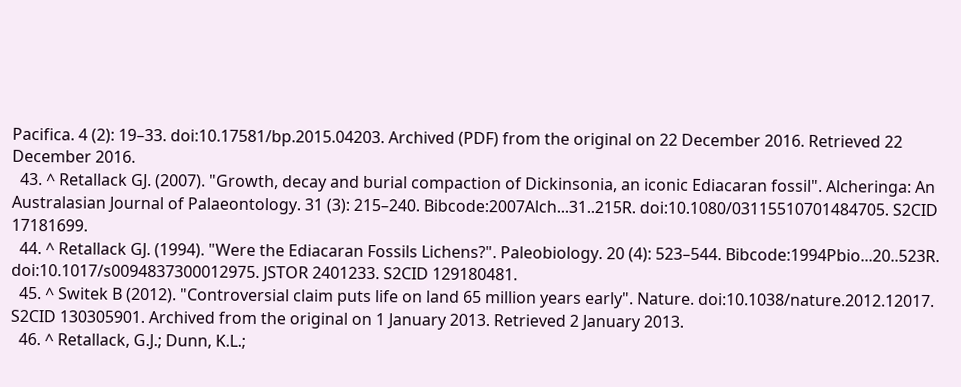Pacifica. 4 (2): 19–33. doi:10.17581/bp.2015.04203. Archived (PDF) from the original on 22 December 2016. Retrieved 22 December 2016.
  43. ^ Retallack GJ. (2007). "Growth, decay and burial compaction of Dickinsonia, an iconic Ediacaran fossil". Alcheringa: An Australasian Journal of Palaeontology. 31 (3): 215–240. Bibcode:2007Alch...31..215R. doi:10.1080/03115510701484705. S2CID 17181699.
  44. ^ Retallack GJ. (1994). "Were the Ediacaran Fossils Lichens?". Paleobiology. 20 (4): 523–544. Bibcode:1994Pbio...20..523R. doi:10.1017/s0094837300012975. JSTOR 2401233. S2CID 129180481.
  45. ^ Switek B (2012). "Controversial claim puts life on land 65 million years early". Nature. doi:10.1038/nature.2012.12017. S2CID 130305901. Archived from the original on 1 January 2013. Retrieved 2 January 2013.
  46. ^ Retallack, G.J.; Dunn, K.L.;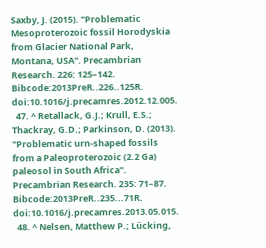Saxby, J. (2015). "Problematic Mesoproterozoic fossil Horodyskia from Glacier National Park, Montana, USA". Precambrian Research. 226: 125–142. Bibcode:2013PreR..226..125R. doi:10.1016/j.precamres.2012.12.005.
  47. ^ Retallack, G.J.; Krull, E.S.; Thackray, G.D.; Parkinson, D. (2013). "Problematic urn-shaped fossils from a Paleoproterozoic (2.2 Ga) paleosol in South Africa". Precambrian Research. 235: 71–87. Bibcode:2013PreR..235...71R. doi:10.1016/j.precamres.2013.05.015.
  48. ^ Nelsen, Matthew P.; Lücking,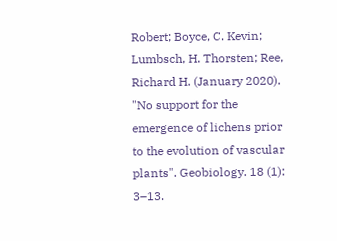Robert; Boyce, C. Kevin; Lumbsch, H. Thorsten; Ree, Richard H. (January 2020). "No support for the emergence of lichens prior to the evolution of vascular plants". Geobiology. 18 (1): 3–13.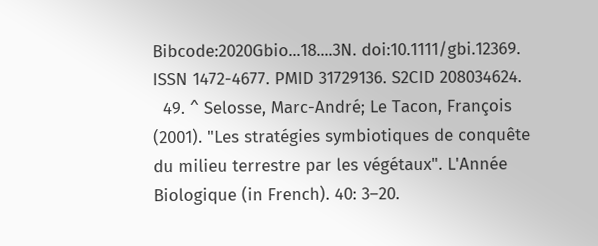Bibcode:2020Gbio...18....3N. doi:10.1111/gbi.12369. ISSN 1472-4677. PMID 31729136. S2CID 208034624.
  49. ^ Selosse, Marc-André; Le Tacon, François (2001). "Les stratégies symbiotiques de conquête du milieu terrestre par les végétaux". L'Année Biologique (in French). 40: 3–20.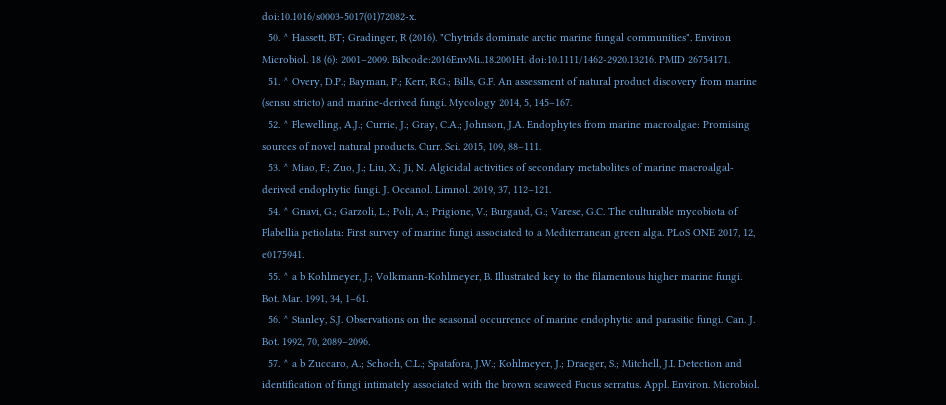doi:10.1016/s0003-5017(01)72082-x.
  50. ^ Hassett, BT; Gradinger, R (2016). "Chytrids dominate arctic marine fungal communities". Environ Microbiol. 18 (6): 2001–2009. Bibcode:2016EnvMi..18.2001H. doi:10.1111/1462-2920.13216. PMID 26754171.
  51. ^ Overy, D.P.; Bayman, P.; Kerr, R.G.; Bills, G.F. An assessment of natural product discovery from marine (sensu stricto) and marine-derived fungi. Mycology 2014, 5, 145–167.
  52. ^ Flewelling, A.J.; Currie, J.; Gray, C.A.; Johnson, J.A. Endophytes from marine macroalgae: Promising sources of novel natural products. Curr. Sci. 2015, 109, 88–111.
  53. ^ Miao, F.; Zuo, J.; Liu, X.; Ji, N. Algicidal activities of secondary metabolites of marine macroalgal-derived endophytic fungi. J. Oceanol. Limnol. 2019, 37, 112–121.
  54. ^ Gnavi, G.; Garzoli, L.; Poli, A.; Prigione, V.; Burgaud, G.; Varese, G.C. The culturable mycobiota of Flabellia petiolata: First survey of marine fungi associated to a Mediterranean green alga. PLoS ONE 2017, 12, e0175941.
  55. ^ a b Kohlmeyer, J.; Volkmann-Kohlmeyer, B. Illustrated key to the filamentous higher marine fungi. Bot. Mar. 1991, 34, 1–61.
  56. ^ Stanley, S.J. Observations on the seasonal occurrence of marine endophytic and parasitic fungi. Can. J. Bot. 1992, 70, 2089–2096.
  57. ^ a b Zuccaro, A.; Schoch, C.L.; Spatafora, J.W.; Kohlmeyer, J.; Draeger, S.; Mitchell, J.I. Detection and identification of fungi intimately associated with the brown seaweed Fucus serratus. Appl. Environ. Microbiol.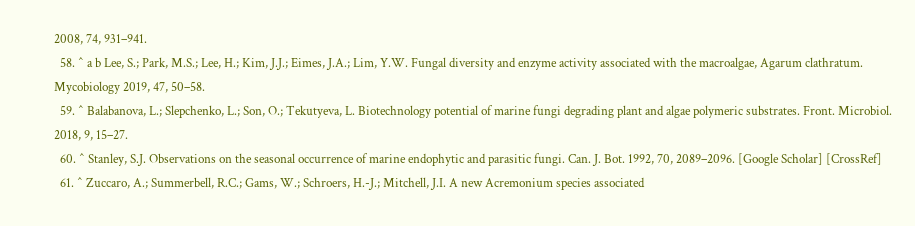2008, 74, 931–941.
  58. ^ a b Lee, S.; Park, M.S.; Lee, H.; Kim, J.J.; Eimes, J.A.; Lim, Y.W. Fungal diversity and enzyme activity associated with the macroalgae, Agarum clathratum. Mycobiology 2019, 47, 50–58.
  59. ^ Balabanova, L.; Slepchenko, L.; Son, O.; Tekutyeva, L. Biotechnology potential of marine fungi degrading plant and algae polymeric substrates. Front. Microbiol. 2018, 9, 15–27.
  60. ^ Stanley, S.J. Observations on the seasonal occurrence of marine endophytic and parasitic fungi. Can. J. Bot. 1992, 70, 2089–2096. [Google Scholar] [CrossRef]
  61. ^ Zuccaro, A.; Summerbell, R.C.; Gams, W.; Schroers, H.-J.; Mitchell, J.I. A new Acremonium species associated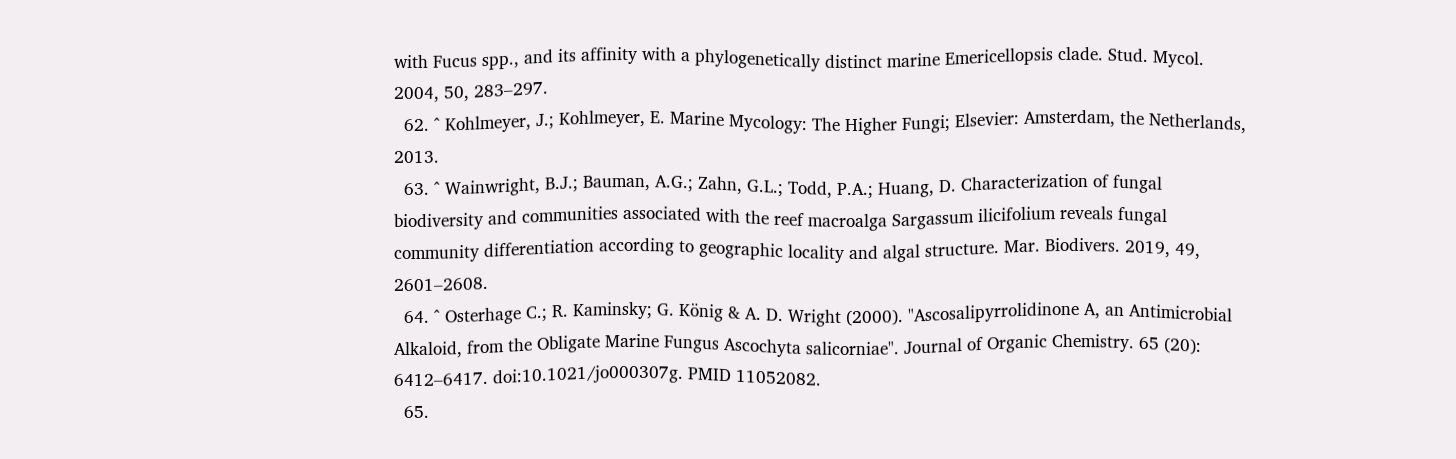with Fucus spp., and its affinity with a phylogenetically distinct marine Emericellopsis clade. Stud. Mycol. 2004, 50, 283–297.
  62. ^ Kohlmeyer, J.; Kohlmeyer, E. Marine Mycology: The Higher Fungi; Elsevier: Amsterdam, the Netherlands, 2013.
  63. ^ Wainwright, B.J.; Bauman, A.G.; Zahn, G.L.; Todd, P.A.; Huang, D. Characterization of fungal biodiversity and communities associated with the reef macroalga Sargassum ilicifolium reveals fungal community differentiation according to geographic locality and algal structure. Mar. Biodivers. 2019, 49, 2601–2608.
  64. ^ Osterhage C.; R. Kaminsky; G. König & A. D. Wright (2000). "Ascosalipyrrolidinone A, an Antimicrobial Alkaloid, from the Obligate Marine Fungus Ascochyta salicorniae". Journal of Organic Chemistry. 65 (20): 6412–6417. doi:10.1021/jo000307g. PMID 11052082.
  65.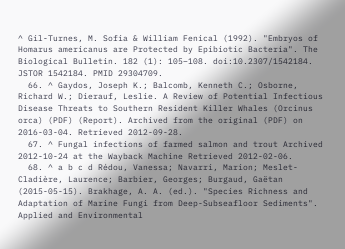^ Gil-Turnes, M. Sofia & William Fenical (1992). "Embryos of Homarus americanus are Protected by Epibiotic Bacteria". The Biological Bulletin. 182 (1): 105–108. doi:10.2307/1542184. JSTOR 1542184. PMID 29304709.
  66. ^ Gaydos, Joseph K.; Balcomb, Kenneth C.; Osborne, Richard W.; Dierauf, Leslie. A Review of Potential Infectious Disease Threats to Southern Resident Killer Whales (Orcinus orca) (PDF) (Report). Archived from the original (PDF) on 2016-03-04. Retrieved 2012-09-28.
  67. ^ Fungal infections of farmed salmon and trout Archived 2012-10-24 at the Wayback Machine Retrieved 2012-02-06.
  68. ^ a b c d Rédou, Vanessa; Navarri, Marion; Meslet-Cladière, Laurence; Barbier, Georges; Burgaud, Gaëtan (2015-05-15). Brakhage, A. A. (ed.). "Species Richness and Adaptation of Marine Fungi from Deep-Subseafloor Sediments". Applied and Environmental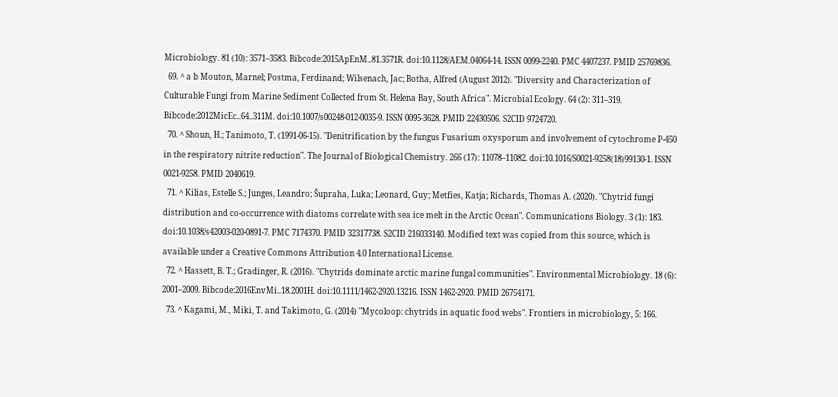Microbiology. 81 (10): 3571–3583. Bibcode:2015ApEnM..81.3571R. doi:10.1128/AEM.04064-14. ISSN 0099-2240. PMC 4407237. PMID 25769836.
  69. ^ a b Mouton, Marnel; Postma, Ferdinand; Wilsenach, Jac; Botha, Alfred (August 2012). "Diversity and Characterization of Culturable Fungi from Marine Sediment Collected from St. Helena Bay, South Africa". Microbial Ecology. 64 (2): 311–319. Bibcode:2012MicEc..64..311M. doi:10.1007/s00248-012-0035-9. ISSN 0095-3628. PMID 22430506. S2CID 9724720.
  70. ^ Shoun, H.; Tanimoto, T. (1991-06-15). "Denitrification by the fungus Fusarium oxysporum and involvement of cytochrome P-450 in the respiratory nitrite reduction". The Journal of Biological Chemistry. 266 (17): 11078–11082. doi:10.1016/S0021-9258(18)99130-1. ISSN 0021-9258. PMID 2040619.
  71. ^ Kilias, Estelle S.; Junges, Leandro; Šupraha, Luka; Leonard, Guy; Metfies, Katja; Richards, Thomas A. (2020). "Chytrid fungi distribution and co-occurrence with diatoms correlate with sea ice melt in the Arctic Ocean". Communications Biology. 3 (1): 183. doi:10.1038/s42003-020-0891-7. PMC 7174370. PMID 32317738. S2CID 216033140. Modified text was copied from this source, which is available under a Creative Commons Attribution 4.0 International License.
  72. ^ Hassett, B. T.; Gradinger, R. (2016). "Chytrids dominate arctic marine fungal communities". Environmental Microbiology. 18 (6): 2001–2009. Bibcode:2016EnvMi..18.2001H. doi:10.1111/1462-2920.13216. ISSN 1462-2920. PMID 26754171.
  73. ^ Kagami, M., Miki, T. and Takimoto, G. (2014) "Mycoloop: chytrids in aquatic food webs". Frontiers in microbiology, 5: 166.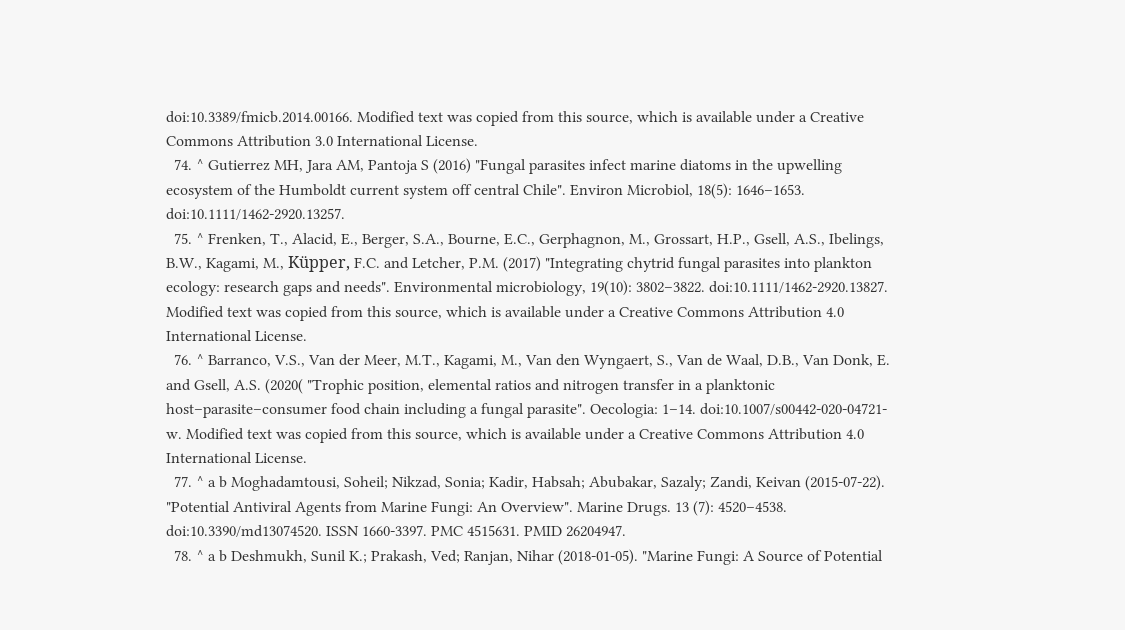doi:10.3389/fmicb.2014.00166. Modified text was copied from this source, which is available under a Creative Commons Attribution 3.0 International License.
  74. ^ Gutierrez MH, Jara AM, Pantoja S (2016) "Fungal parasites infect marine diatoms in the upwelling ecosystem of the Humboldt current system off central Chile". Environ Microbiol, 18(5): 1646–1653. doi:10.1111/1462-2920.13257.
  75. ^ Frenken, T., Alacid, E., Berger, S.A., Bourne, E.C., Gerphagnon, M., Grossart, H.P., Gsell, A.S., Ibelings, B.W., Kagami, M., Küpper, F.C. and Letcher, P.M. (2017) "Integrating chytrid fungal parasites into plankton ecology: research gaps and needs". Environmental microbiology, 19(10): 3802–3822. doi:10.1111/1462-2920.13827. Modified text was copied from this source, which is available under a Creative Commons Attribution 4.0 International License.
  76. ^ Barranco, V.S., Van der Meer, M.T., Kagami, M., Van den Wyngaert, S., Van de Waal, D.B., Van Donk, E. and Gsell, A.S. (2020( "Trophic position, elemental ratios and nitrogen transfer in a planktonic host–parasite–consumer food chain including a fungal parasite". Oecologia: 1–14. doi:10.1007/s00442-020-04721-w. Modified text was copied from this source, which is available under a Creative Commons Attribution 4.0 International License.
  77. ^ a b Moghadamtousi, Soheil; Nikzad, Sonia; Kadir, Habsah; Abubakar, Sazaly; Zandi, Keivan (2015-07-22). "Potential Antiviral Agents from Marine Fungi: An Overview". Marine Drugs. 13 (7): 4520–4538. doi:10.3390/md13074520. ISSN 1660-3397. PMC 4515631. PMID 26204947.
  78. ^ a b Deshmukh, Sunil K.; Prakash, Ved; Ranjan, Nihar (2018-01-05). "Marine Fungi: A Source of Potential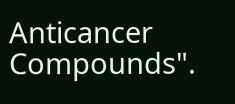Anticancer Compounds".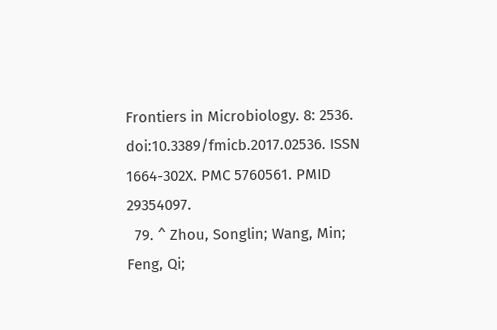Frontiers in Microbiology. 8: 2536. doi:10.3389/fmicb.2017.02536. ISSN 1664-302X. PMC 5760561. PMID 29354097.
  79. ^ Zhou, Songlin; Wang, Min; Feng, Qi;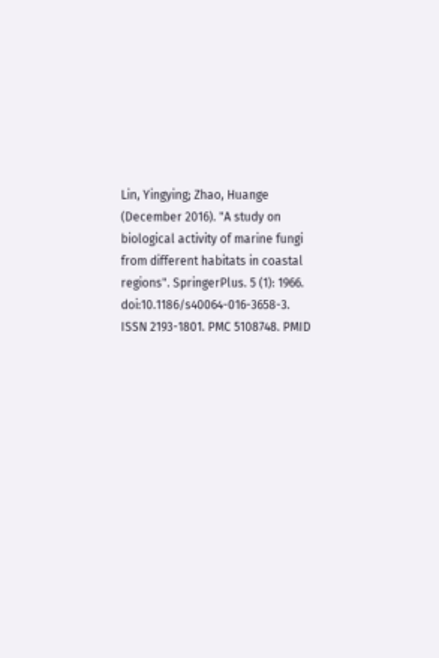Lin, Yingying; Zhao, Huange (December 2016). "A study on biological activity of marine fungi from different habitats in coastal regions". SpringerPlus. 5 (1): 1966. doi:10.1186/s40064-016-3658-3. ISSN 2193-1801. PMC 5108748. PMID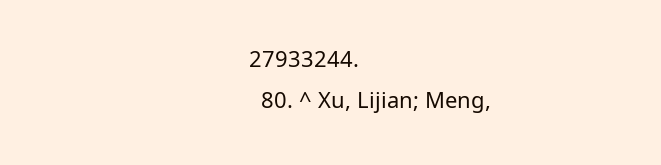27933244.
  80. ^ Xu, Lijian; Meng,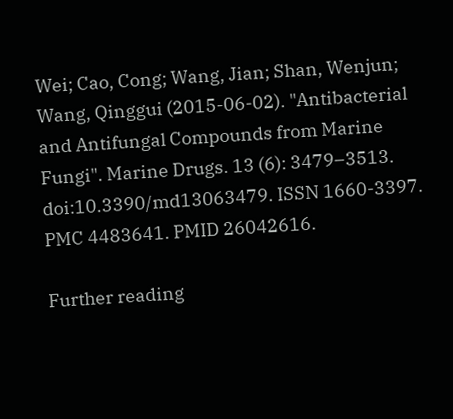Wei; Cao, Cong; Wang, Jian; Shan, Wenjun; Wang, Qinggui (2015-06-02). "Antibacterial and Antifungal Compounds from Marine Fungi". Marine Drugs. 13 (6): 3479–3513. doi:10.3390/md13063479. ISSN 1660-3397. PMC 4483641. PMID 26042616.

Further reading